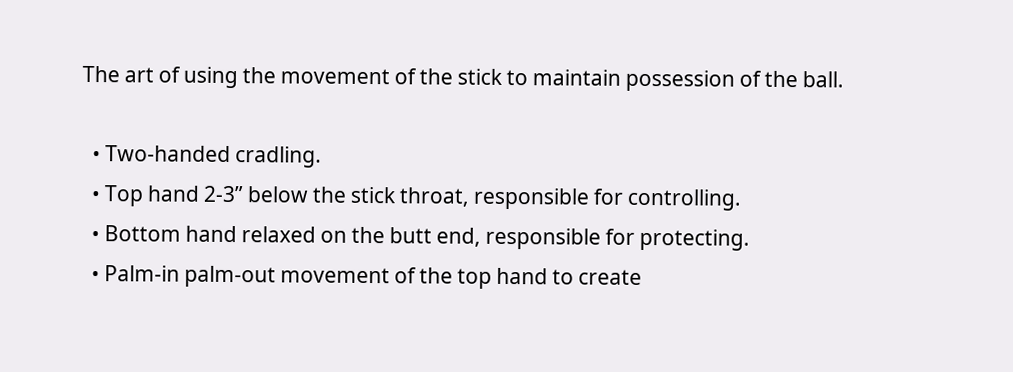The art of using the movement of the stick to maintain possession of the ball.

  • Two-handed cradling.
  • Top hand 2-3” below the stick throat, responsible for controlling.
  • Bottom hand relaxed on the butt end, responsible for protecting.
  • Palm-in palm-out movement of the top hand to create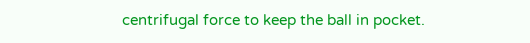centrifugal force to keep the ball in pocket.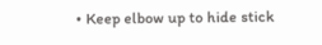• Keep elbow up to hide stick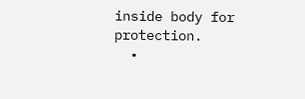inside body for protection.
  •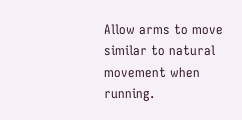Allow arms to move similar to natural movement when running.